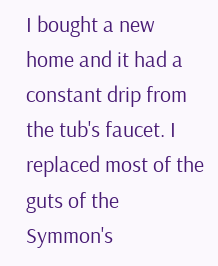I bought a new home and it had a constant drip from the tub's faucet. I replaced most of the guts of the Symmon's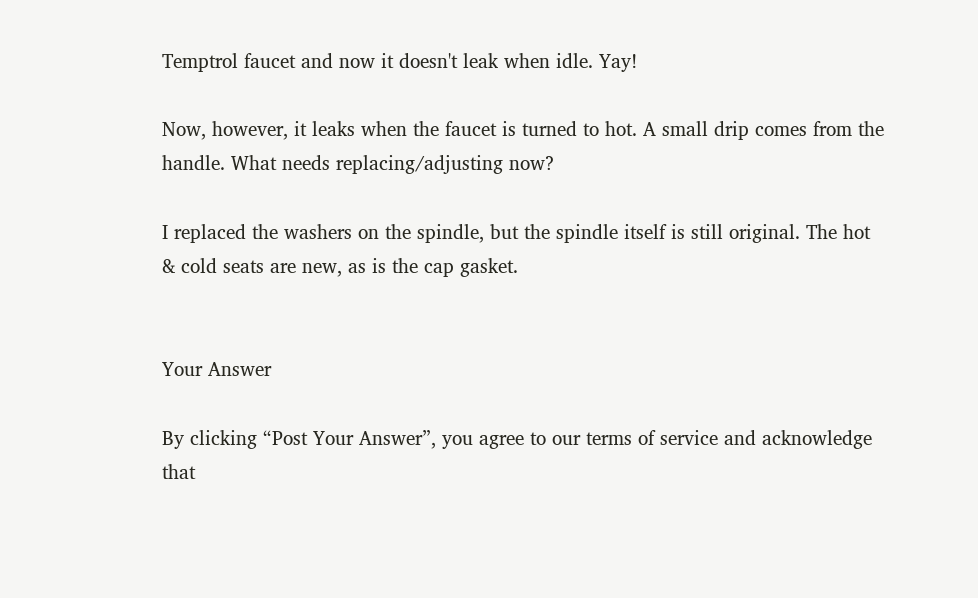Temptrol faucet and now it doesn't leak when idle. Yay!

Now, however, it leaks when the faucet is turned to hot. A small drip comes from the handle. What needs replacing/adjusting now?

I replaced the washers on the spindle, but the spindle itself is still original. The hot & cold seats are new, as is the cap gasket.


Your Answer

By clicking “Post Your Answer”, you agree to our terms of service and acknowledge that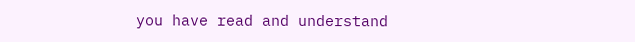you have read and understand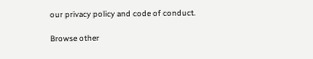our privacy policy and code of conduct.

Browse other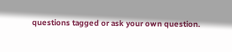questions tagged or ask your own question.